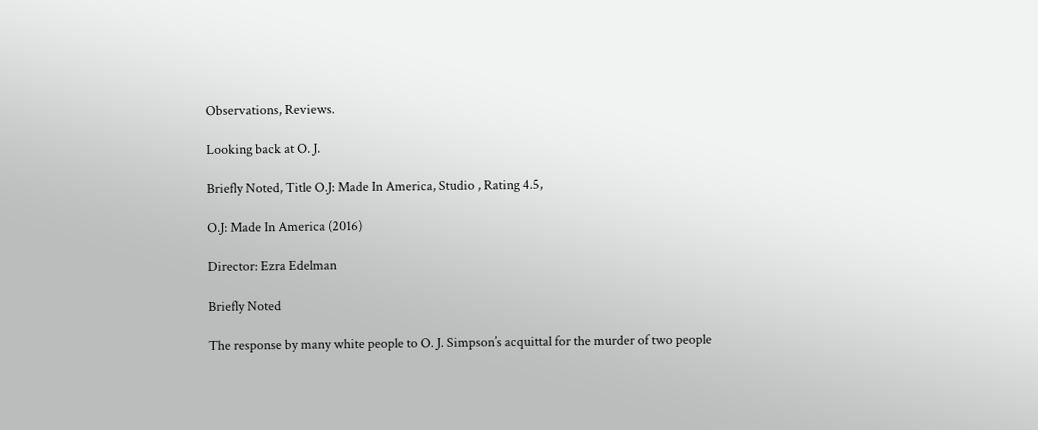Observations, Reviews.

Looking back at O. J.

Briefly Noted, Title O.J: Made In America, Studio , Rating 4.5,

O.J: Made In America (2016)

Director: Ezra Edelman

Briefly Noted

The response by many white people to O. J. Simpson’s acquittal for the murder of two people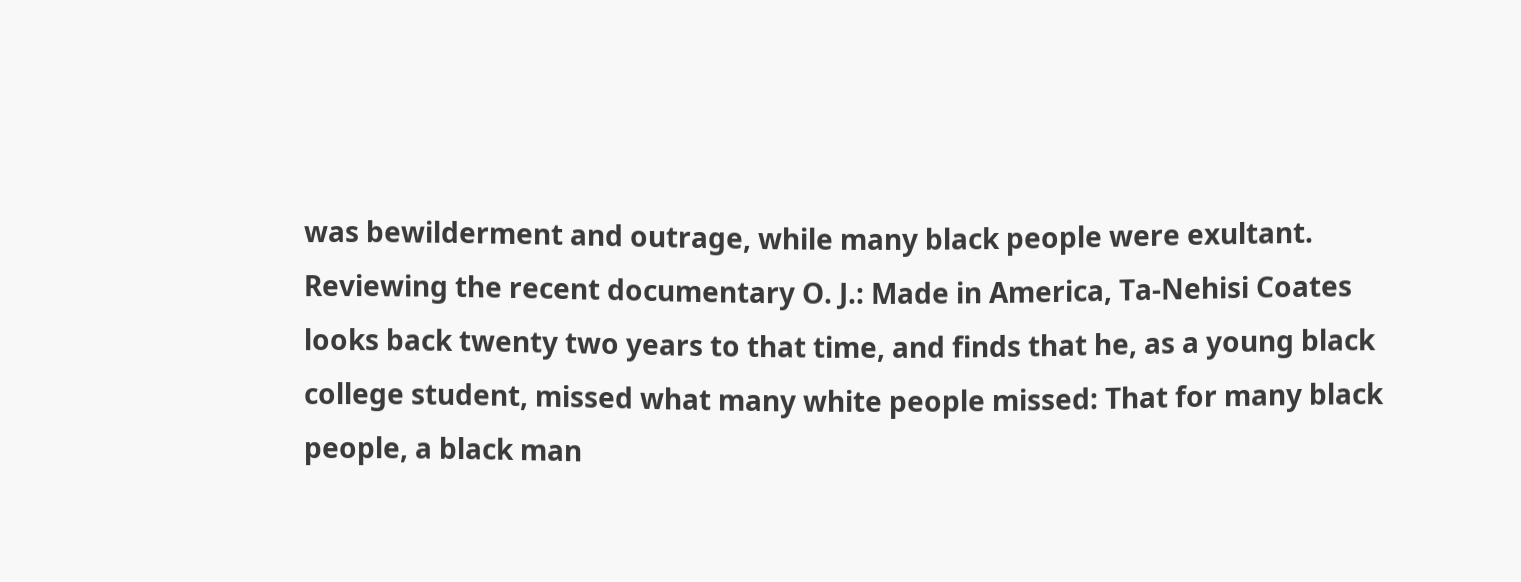was bewilderment and outrage, while many black people were exultant. Reviewing the recent documentary O. J.: Made in America, Ta-Nehisi Coates looks back twenty two years to that time, and finds that he, as a young black college student, missed what many white people missed: That for many black people, a black man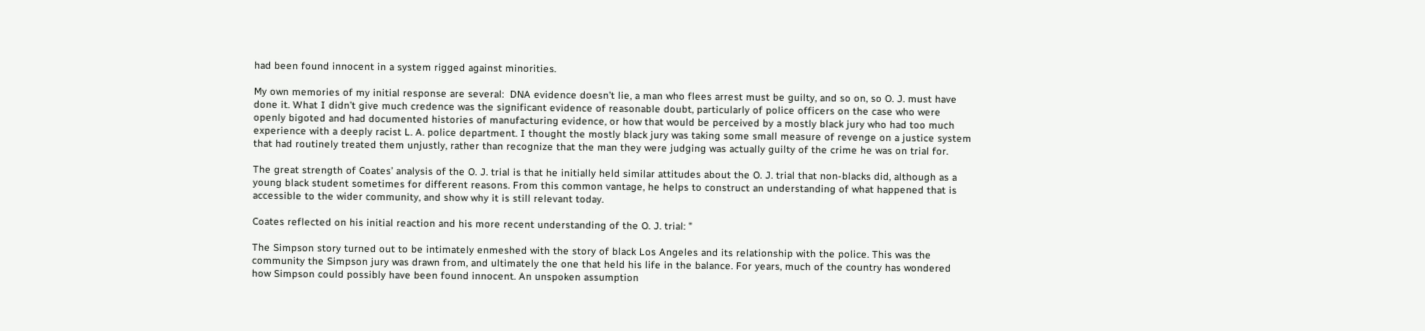had been found innocent in a system rigged against minorities.

My own memories of my initial response are several:  DNA evidence doesn’t lie, a man who flees arrest must be guilty, and so on, so O. J. must have done it. What I didn’t give much credence was the significant evidence of reasonable doubt, particularly of police officers on the case who were openly bigoted and had documented histories of manufacturing evidence, or how that would be perceived by a mostly black jury who had too much experience with a deeply racist L. A. police department. I thought the mostly black jury was taking some small measure of revenge on a justice system that had routinely treated them unjustly, rather than recognize that the man they were judging was actually guilty of the crime he was on trial for.

The great strength of Coates’ analysis of the O. J. trial is that he initially held similar attitudes about the O. J. trial that non-blacks did, although as a young black student sometimes for different reasons. From this common vantage, he helps to construct an understanding of what happened that is accessible to the wider community, and show why it is still relevant today.

Coates reflected on his initial reaction and his more recent understanding of the O. J. trial: "

The Simpson story turned out to be intimately enmeshed with the story of black Los Angeles and its relationship with the police. This was the community the Simpson jury was drawn from, and ultimately the one that held his life in the balance. For years, much of the country has wondered how Simpson could possibly have been found innocent. An unspoken assumption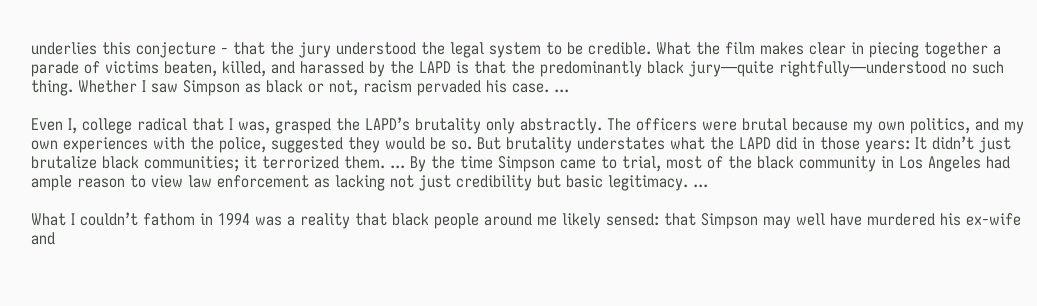underlies this conjecture - that the jury understood the legal system to be credible. What the film makes clear in piecing together a parade of victims beaten, killed, and harassed by the LAPD is that the predominantly black jury—quite rightfully—understood no such thing. Whether I saw Simpson as black or not, racism pervaded his case. ...

Even I, college radical that I was, grasped the LAPD’s brutality only abstractly. The officers were brutal because my own politics, and my own experiences with the police, suggested they would be so. But brutality understates what the LAPD did in those years: It didn’t just brutalize black communities; it terrorized them. ... By the time Simpson came to trial, most of the black community in Los Angeles had ample reason to view law enforcement as lacking not just credibility but basic legitimacy. ...

What I couldn’t fathom in 1994 was a reality that black people around me likely sensed: that Simpson may well have murdered his ex-wife and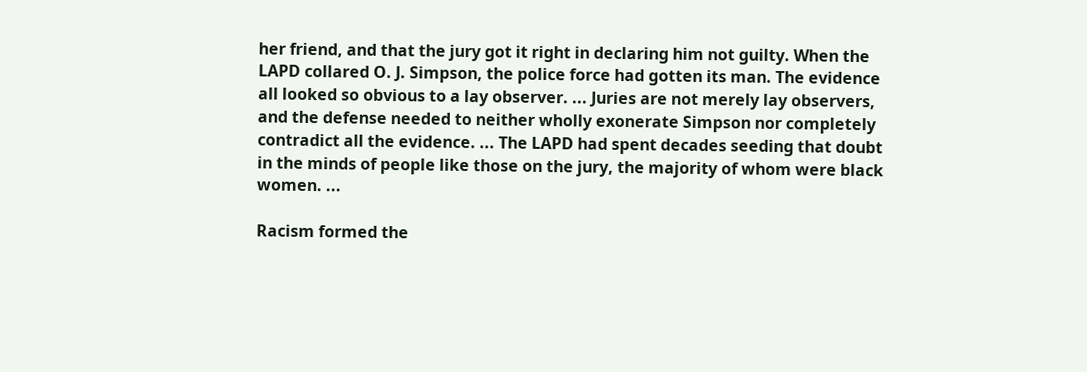her friend, and that the jury got it right in declaring him not guilty. When the LAPD collared O. J. Simpson, the police force had gotten its man. The evidence all looked so obvious to a lay observer. ... Juries are not merely lay observers, and the defense needed to neither wholly exonerate Simpson nor completely contradict all the evidence. ... The LAPD had spent decades seeding that doubt in the minds of people like those on the jury, the majority of whom were black women. ...

Racism formed the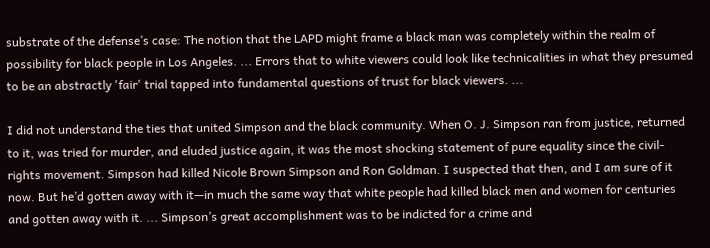substrate of the defense’s case: The notion that the LAPD might frame a black man was completely within the realm of possibility for black people in Los Angeles. ... Errors that to white viewers could look like technicalities in what they presumed to be an abstractly 'fair' trial tapped into fundamental questions of trust for black viewers. ...

I did not understand the ties that united Simpson and the black community. When O. J. Simpson ran from justice, returned to it, was tried for murder, and eluded justice again, it was the most shocking statement of pure equality since the civil-rights movement. Simpson had killed Nicole Brown Simpson and Ron Goldman. I suspected that then, and I am sure of it now. But he’d gotten away with it—in much the same way that white people had killed black men and women for centuries and gotten away with it. ... Simpson’s great accomplishment was to be indicted for a crime and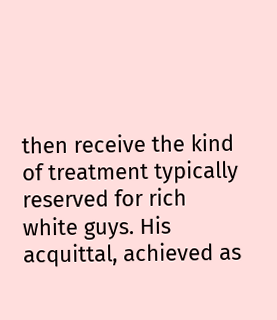then receive the kind of treatment typically reserved for rich white guys. His acquittal, achieved as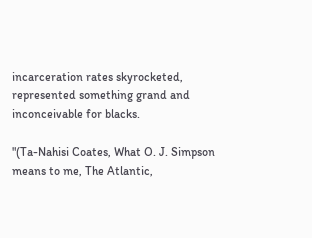incarceration rates skyrocketed, represented something grand and inconceivable for blacks.

"(Ta-Nahisi Coates, What O. J. Simpson means to me, The Atlantic,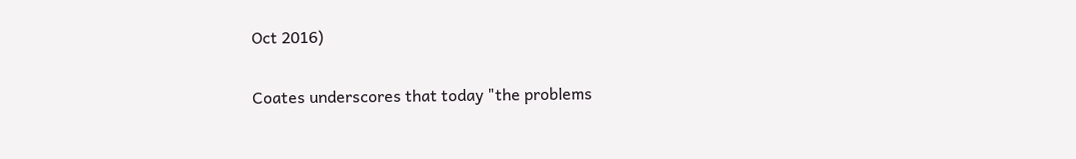Oct 2016)

Coates underscores that today "the problems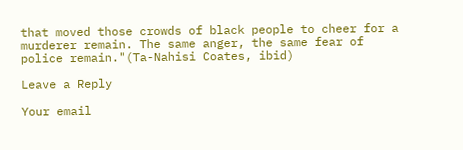that moved those crowds of black people to cheer for a murderer remain. The same anger, the same fear of police remain."(Ta-Nahisi Coates, ibid)

Leave a Reply

Your email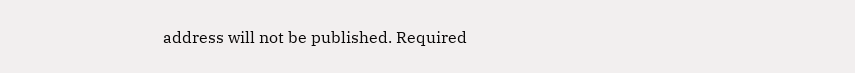address will not be published. Required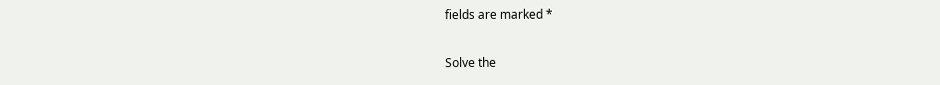fields are marked *

Solve the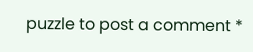puzzle to post a comment *